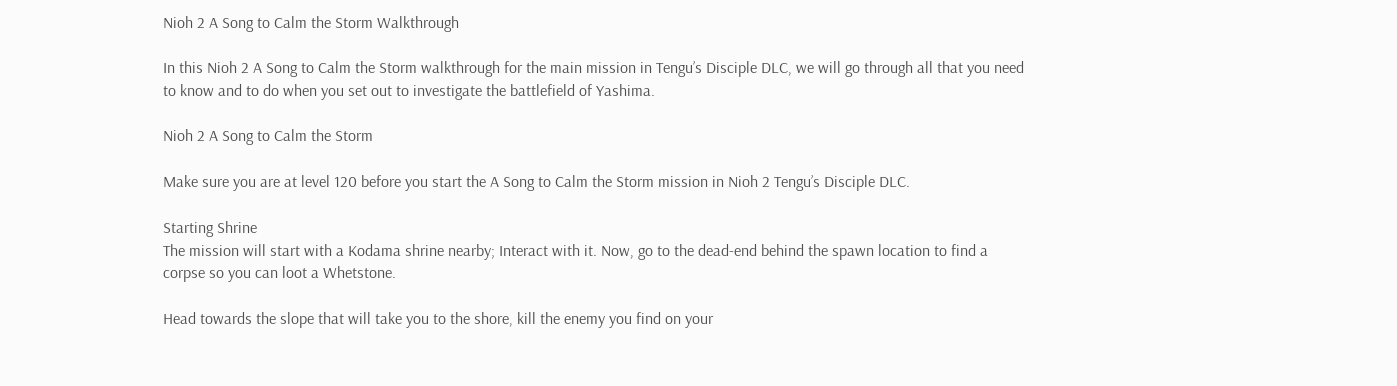Nioh 2 A Song to Calm the Storm Walkthrough

In this Nioh 2 A Song to Calm the Storm walkthrough for the main mission in Tengu’s Disciple DLC, we will go through all that you need to know and to do when you set out to investigate the battlefield of Yashima.

Nioh 2 A Song to Calm the Storm

Make sure you are at level 120 before you start the A Song to Calm the Storm mission in Nioh 2 Tengu’s Disciple DLC.

Starting Shrine
The mission will start with a Kodama shrine nearby; Interact with it. Now, go to the dead-end behind the spawn location to find a corpse so you can loot a Whetstone.

Head towards the slope that will take you to the shore, kill the enemy you find on your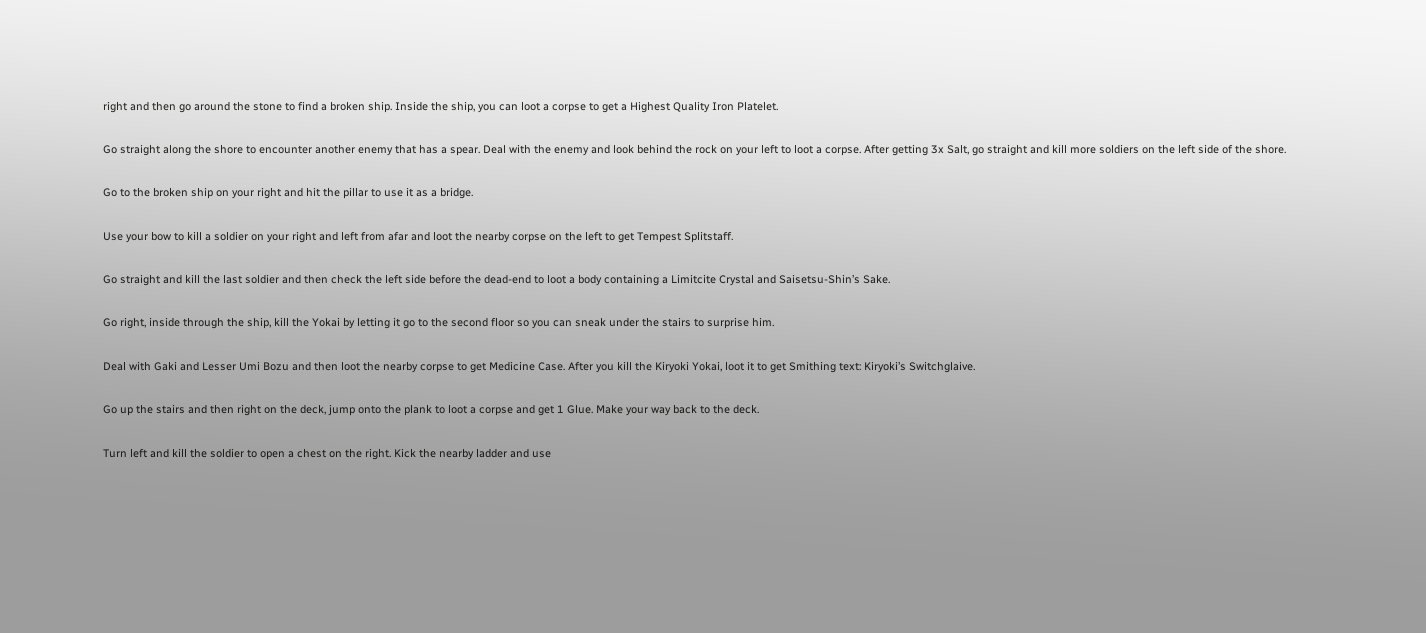right and then go around the stone to find a broken ship. Inside the ship, you can loot a corpse to get a Highest Quality Iron Platelet.

Go straight along the shore to encounter another enemy that has a spear. Deal with the enemy and look behind the rock on your left to loot a corpse. After getting 3x Salt, go straight and kill more soldiers on the left side of the shore.

Go to the broken ship on your right and hit the pillar to use it as a bridge.

Use your bow to kill a soldier on your right and left from afar and loot the nearby corpse on the left to get Tempest Splitstaff.

Go straight and kill the last soldier and then check the left side before the dead-end to loot a body containing a Limitcite Crystal and Saisetsu-Shin’s Sake.

Go right, inside through the ship, kill the Yokai by letting it go to the second floor so you can sneak under the stairs to surprise him.

Deal with Gaki and Lesser Umi Bozu and then loot the nearby corpse to get Medicine Case. After you kill the Kiryoki Yokai, loot it to get Smithing text: Kiryoki’s Switchglaive.

Go up the stairs and then right on the deck, jump onto the plank to loot a corpse and get 1 Glue. Make your way back to the deck.

Turn left and kill the soldier to open a chest on the right. Kick the nearby ladder and use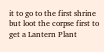it to go to the first shrine but loot the corpse first to get a Lantern Plant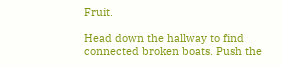Fruit.

Head down the hallway to find connected broken boats. Push the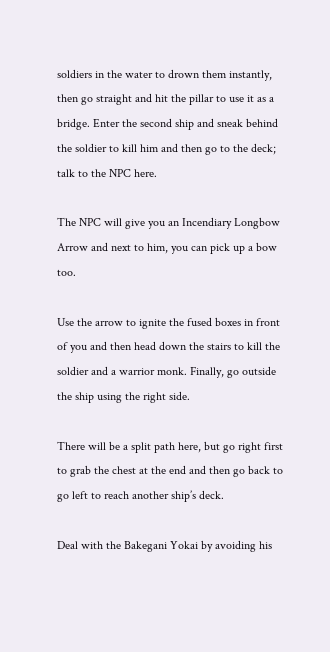soldiers in the water to drown them instantly, then go straight and hit the pillar to use it as a bridge. Enter the second ship and sneak behind the soldier to kill him and then go to the deck; talk to the NPC here.

The NPC will give you an Incendiary Longbow Arrow and next to him, you can pick up a bow too.

Use the arrow to ignite the fused boxes in front of you and then head down the stairs to kill the soldier and a warrior monk. Finally, go outside the ship using the right side.

There will be a split path here, but go right first to grab the chest at the end and then go back to go left to reach another ship’s deck.

Deal with the Bakegani Yokai by avoiding his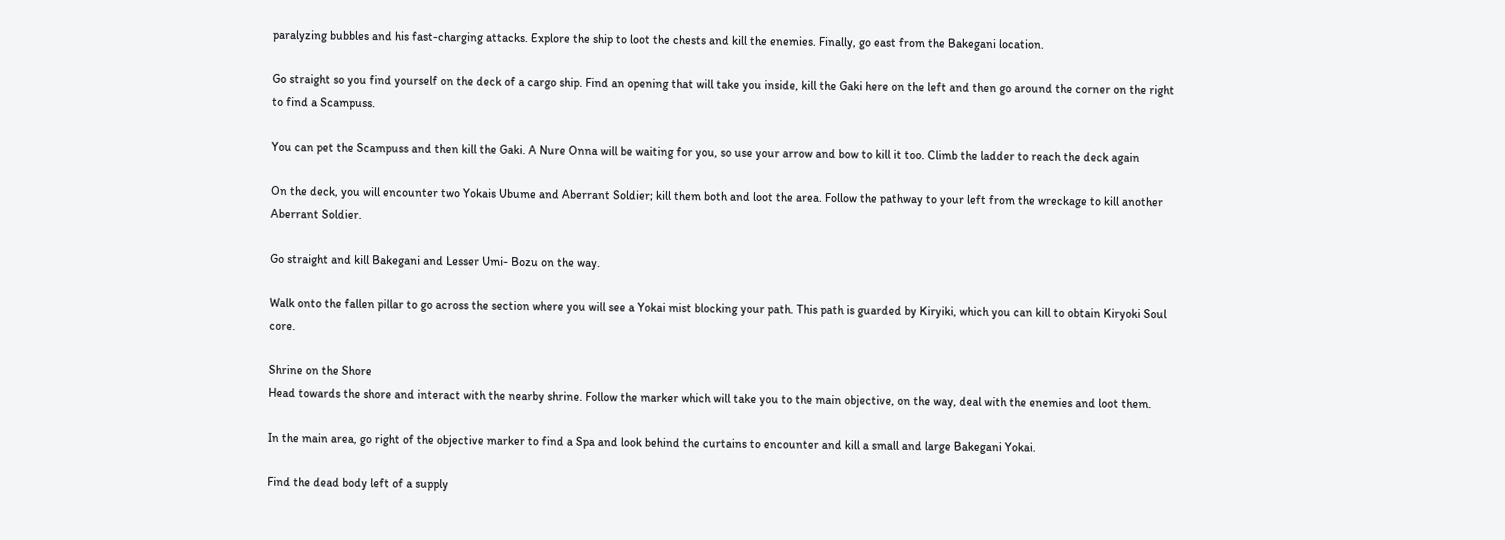paralyzing bubbles and his fast-charging attacks. Explore the ship to loot the chests and kill the enemies. Finally, go east from the Bakegani location.

Go straight so you find yourself on the deck of a cargo ship. Find an opening that will take you inside, kill the Gaki here on the left and then go around the corner on the right to find a Scampuss.

You can pet the Scampuss and then kill the Gaki. A Nure Onna will be waiting for you, so use your arrow and bow to kill it too. Climb the ladder to reach the deck again

On the deck, you will encounter two Yokais Ubume and Aberrant Soldier; kill them both and loot the area. Follow the pathway to your left from the wreckage to kill another Aberrant Soldier.

Go straight and kill Bakegani and Lesser Umi- Bozu on the way.

Walk onto the fallen pillar to go across the section where you will see a Yokai mist blocking your path. This path is guarded by Kiryiki, which you can kill to obtain Kiryoki Soul core.

Shrine on the Shore
Head towards the shore and interact with the nearby shrine. Follow the marker which will take you to the main objective, on the way, deal with the enemies and loot them.

In the main area, go right of the objective marker to find a Spa and look behind the curtains to encounter and kill a small and large Bakegani Yokai.

Find the dead body left of a supply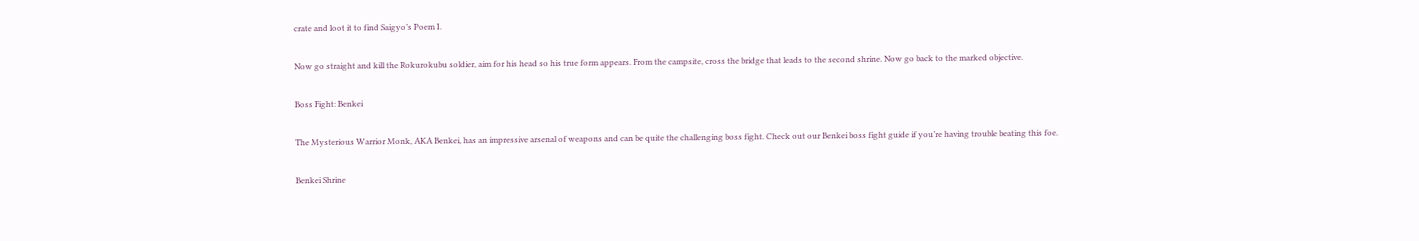crate and loot it to find Saigyo’s Poem I.

Now go straight and kill the Rokurokubu soldier, aim for his head so his true form appears. From the campsite, cross the bridge that leads to the second shrine. Now go back to the marked objective.

Boss Fight: Benkei

The Mysterious Warrior Monk, AKA Benkei, has an impressive arsenal of weapons and can be quite the challenging boss fight. Check out our Benkei boss fight guide if you’re having trouble beating this foe.

Benkei Shrine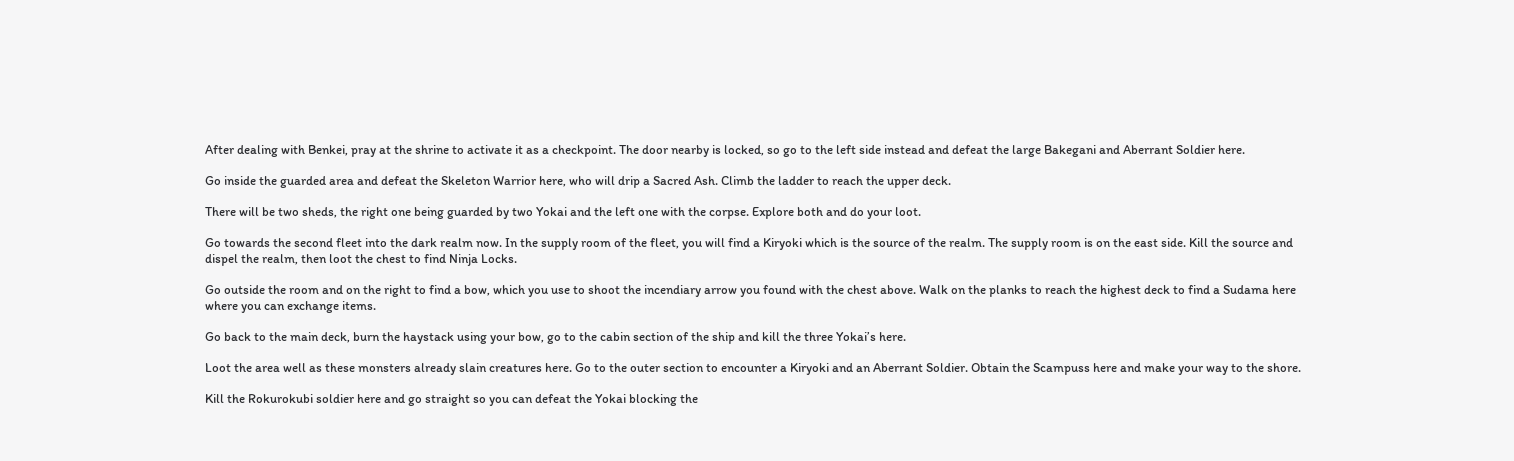After dealing with Benkei, pray at the shrine to activate it as a checkpoint. The door nearby is locked, so go to the left side instead and defeat the large Bakegani and Aberrant Soldier here.

Go inside the guarded area and defeat the Skeleton Warrior here, who will drip a Sacred Ash. Climb the ladder to reach the upper deck.

There will be two sheds, the right one being guarded by two Yokai and the left one with the corpse. Explore both and do your loot.

Go towards the second fleet into the dark realm now. In the supply room of the fleet, you will find a Kiryoki which is the source of the realm. The supply room is on the east side. Kill the source and dispel the realm, then loot the chest to find Ninja Locks.

Go outside the room and on the right to find a bow, which you use to shoot the incendiary arrow you found with the chest above. Walk on the planks to reach the highest deck to find a Sudama here where you can exchange items.

Go back to the main deck, burn the haystack using your bow, go to the cabin section of the ship and kill the three Yokai’s here.

Loot the area well as these monsters already slain creatures here. Go to the outer section to encounter a Kiryoki and an Aberrant Soldier. Obtain the Scampuss here and make your way to the shore.

Kill the Rokurokubi soldier here and go straight so you can defeat the Yokai blocking the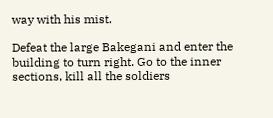way with his mist.

Defeat the large Bakegani and enter the building to turn right. Go to the inner sections, kill all the soldiers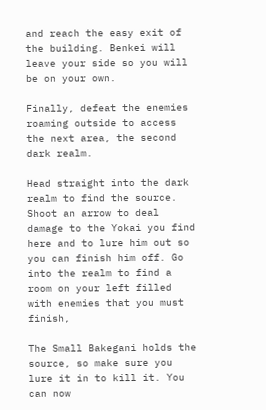and reach the easy exit of the building. Benkei will leave your side so you will be on your own.

Finally, defeat the enemies roaming outside to access the next area, the second dark realm.

Head straight into the dark realm to find the source. Shoot an arrow to deal damage to the Yokai you find here and to lure him out so you can finish him off. Go into the realm to find a room on your left filled with enemies that you must finish,

The Small Bakegani holds the source, so make sure you lure it in to kill it. You can now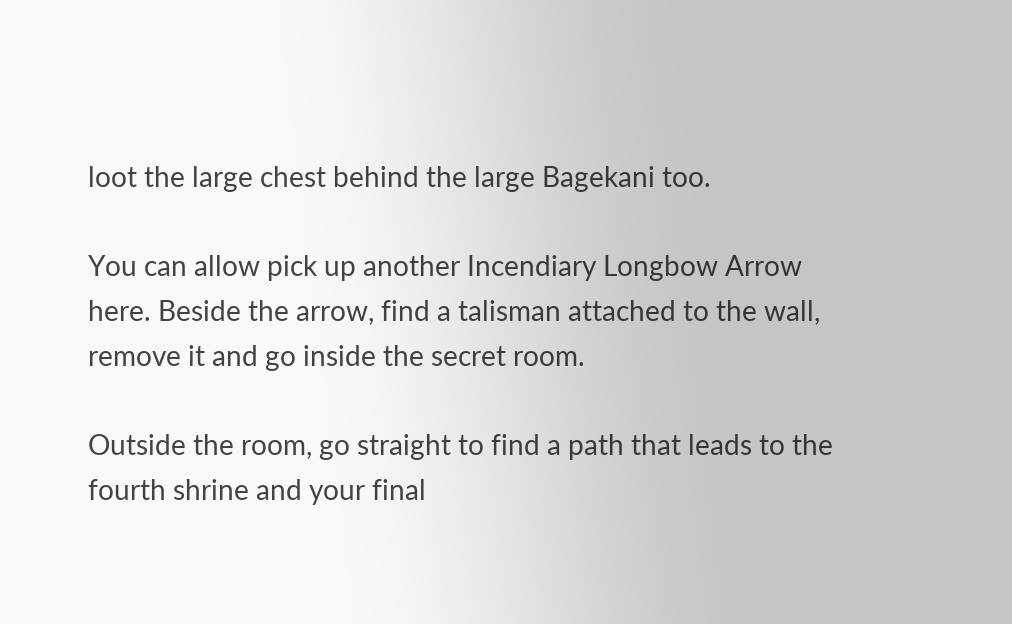loot the large chest behind the large Bagekani too.

You can allow pick up another Incendiary Longbow Arrow here. Beside the arrow, find a talisman attached to the wall, remove it and go inside the secret room.

Outside the room, go straight to find a path that leads to the fourth shrine and your final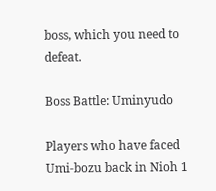boss, which you need to defeat.

Boss Battle: Uminyudo

Players who have faced Umi-bozu back in Nioh 1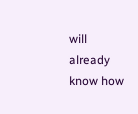will already know how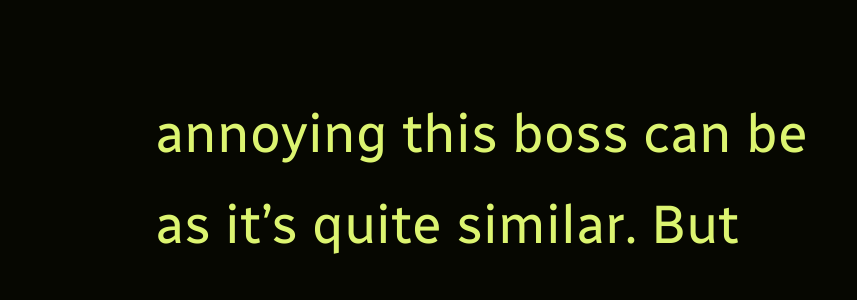annoying this boss can be as it’s quite similar. But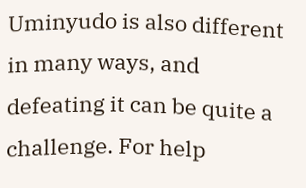Uminyudo is also different in many ways, and defeating it can be quite a challenge. For help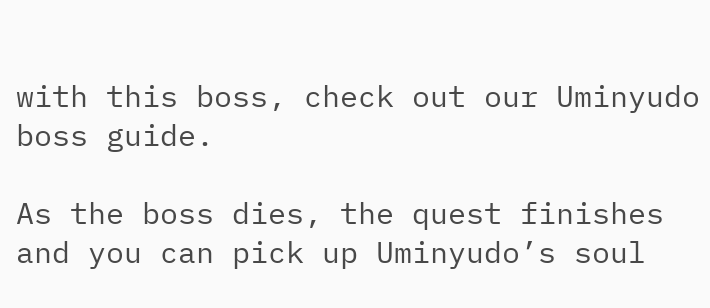with this boss, check out our Uminyudo boss guide.

As the boss dies, the quest finishes and you can pick up Uminyudo’s soul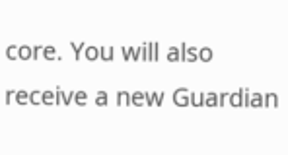core. You will also receive a new Guardian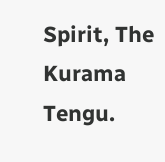Spirit, The Kurama Tengu.